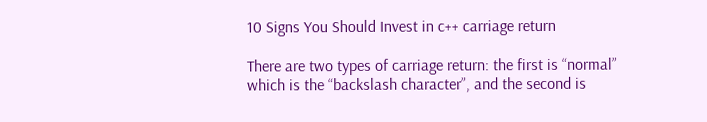10 Signs You Should Invest in c++ carriage return

There are two types of carriage return: the first is “normal” which is the “backslash character”, and the second is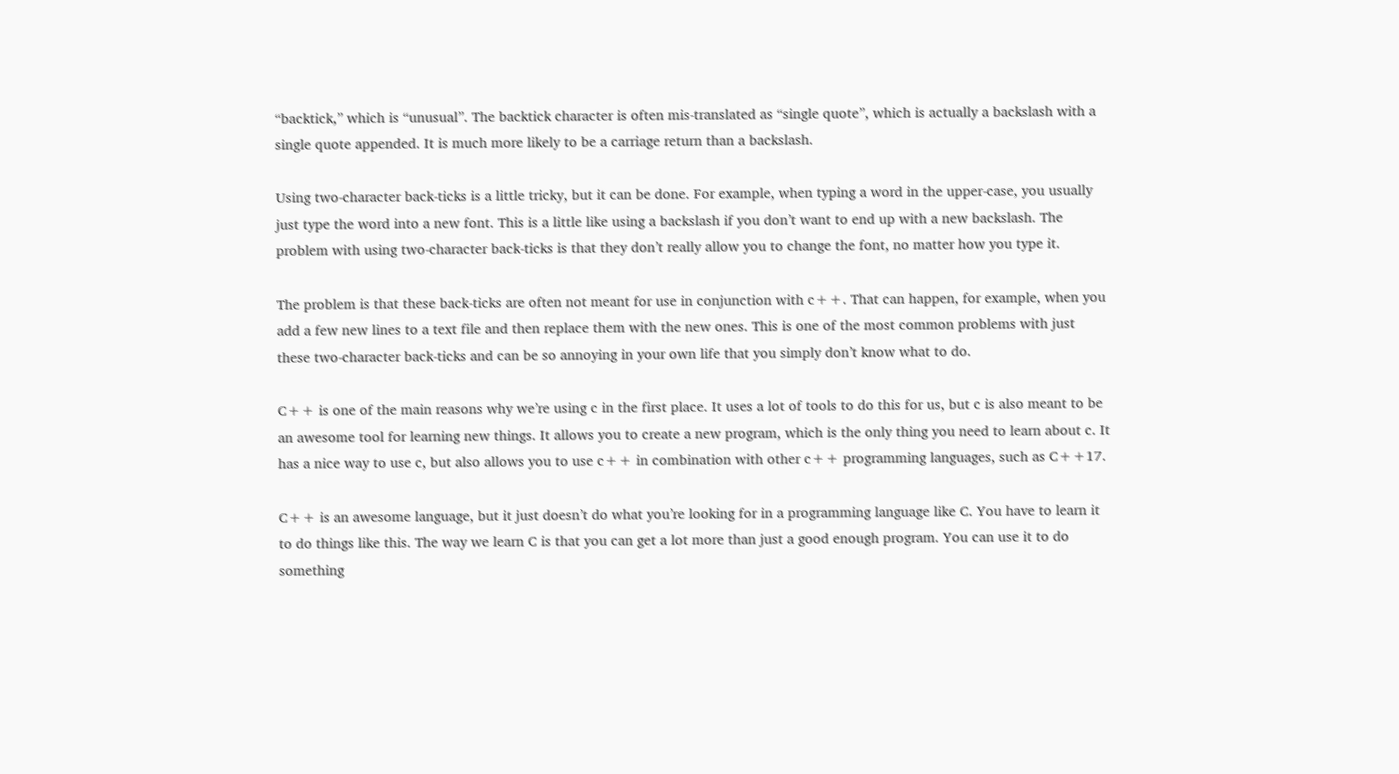“backtick,” which is “unusual”. The backtick character is often mis-translated as “single quote”, which is actually a backslash with a single quote appended. It is much more likely to be a carriage return than a backslash.

Using two-character back-ticks is a little tricky, but it can be done. For example, when typing a word in the upper-case, you usually just type the word into a new font. This is a little like using a backslash if you don’t want to end up with a new backslash. The problem with using two-character back-ticks is that they don’t really allow you to change the font, no matter how you type it.

The problem is that these back-ticks are often not meant for use in conjunction with c++. That can happen, for example, when you add a few new lines to a text file and then replace them with the new ones. This is one of the most common problems with just these two-character back-ticks and can be so annoying in your own life that you simply don’t know what to do.

C++ is one of the main reasons why we’re using c in the first place. It uses a lot of tools to do this for us, but c is also meant to be an awesome tool for learning new things. It allows you to create a new program, which is the only thing you need to learn about c. It has a nice way to use c, but also allows you to use c++ in combination with other c++ programming languages, such as C++17.

C++ is an awesome language, but it just doesn’t do what you’re looking for in a programming language like C. You have to learn it to do things like this. The way we learn C is that you can get a lot more than just a good enough program. You can use it to do something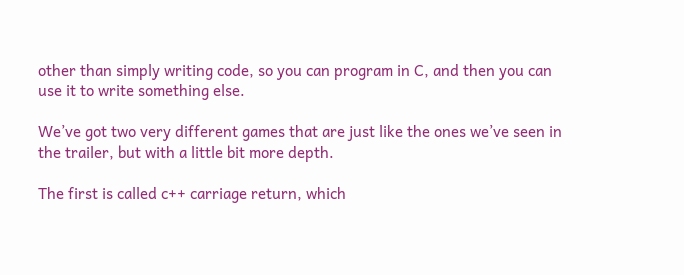other than simply writing code, so you can program in C, and then you can use it to write something else.

We’ve got two very different games that are just like the ones we’ve seen in the trailer, but with a little bit more depth.

The first is called c++ carriage return, which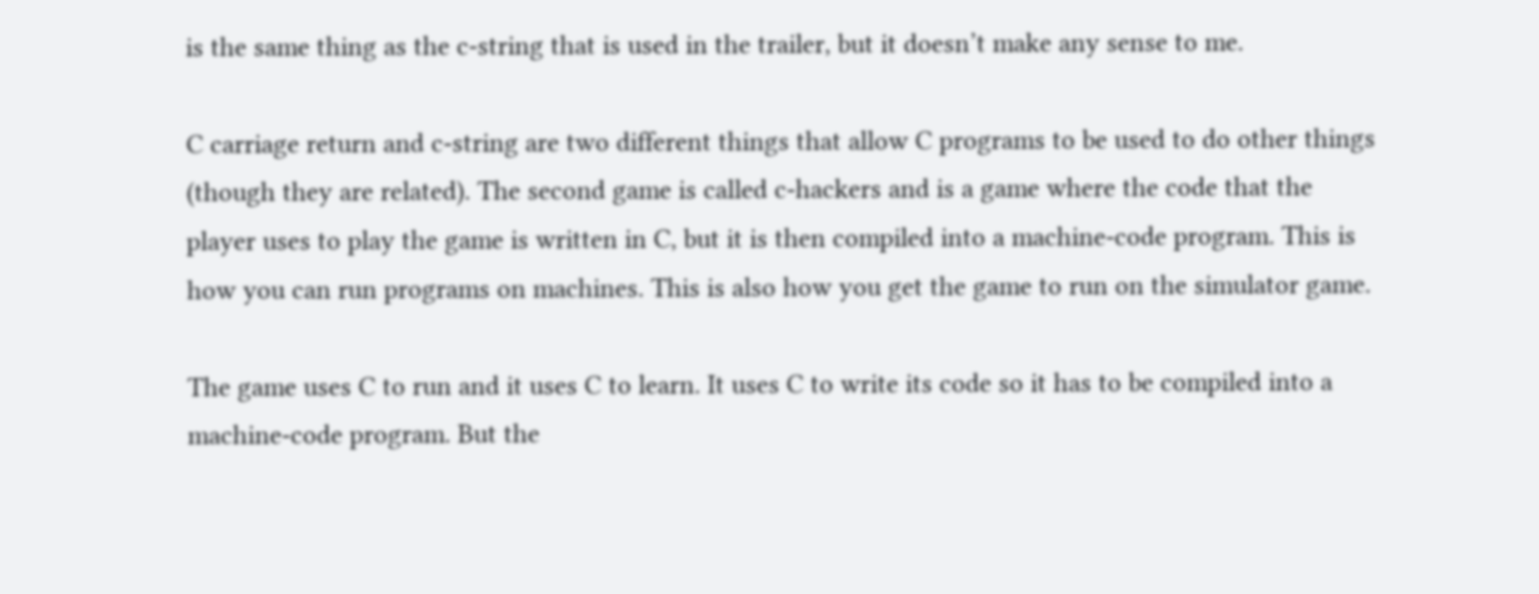is the same thing as the c-string that is used in the trailer, but it doesn’t make any sense to me.

C carriage return and c-string are two different things that allow C programs to be used to do other things (though they are related). The second game is called c-hackers and is a game where the code that the player uses to play the game is written in C, but it is then compiled into a machine-code program. This is how you can run programs on machines. This is also how you get the game to run on the simulator game.

The game uses C to run and it uses C to learn. It uses C to write its code so it has to be compiled into a machine-code program. But the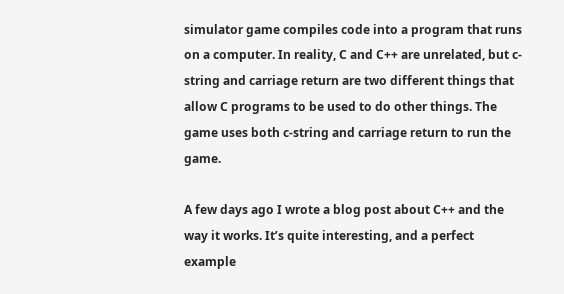simulator game compiles code into a program that runs on a computer. In reality, C and C++ are unrelated, but c-string and carriage return are two different things that allow C programs to be used to do other things. The game uses both c-string and carriage return to run the game.

A few days ago I wrote a blog post about C++ and the way it works. It’s quite interesting, and a perfect example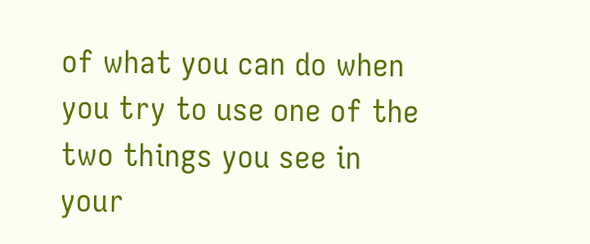of what you can do when you try to use one of the two things you see in your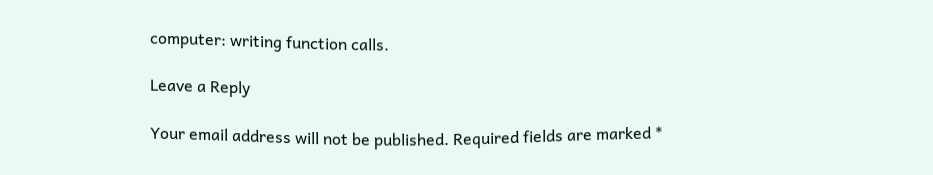computer: writing function calls.

Leave a Reply

Your email address will not be published. Required fields are marked *